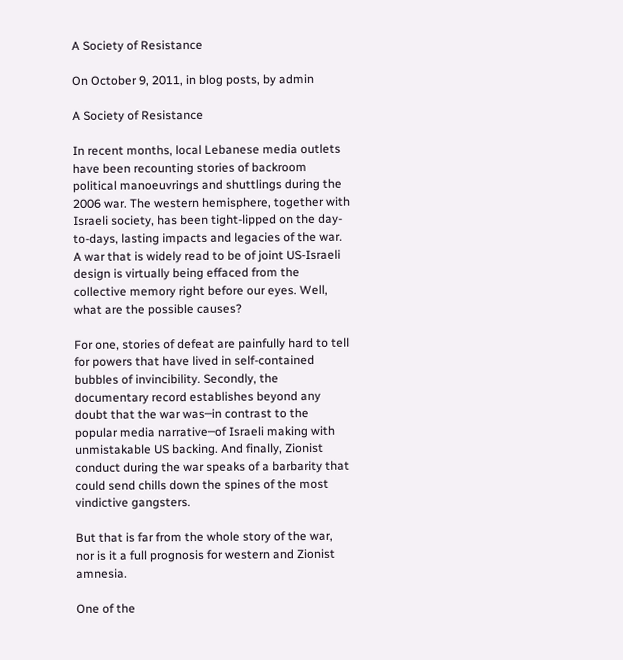A Society of Resistance

On October 9, 2011, in blog posts, by admin

A Society of Resistance

In recent months, local Lebanese media outlets have been recounting stories of backroom political manoeuvrings and shuttlings during the 2006 war. The western hemisphere, together with Israeli society, has been tight-lipped on the day-to-days, lasting impacts and legacies of the war. A war that is widely read to be of joint US-Israeli design is virtually being effaced from the collective memory right before our eyes. Well, what are the possible causes?

For one, stories of defeat are painfully hard to tell for powers that have lived in self-contained bubbles of invincibility. Secondly, the documentary record establishes beyond any doubt that the war was─in contrast to the popular media narrative─of Israeli making with unmistakable US backing. And finally, Zionist conduct during the war speaks of a barbarity that could send chills down the spines of the most vindictive gangsters.

But that is far from the whole story of the war, nor is it a full prognosis for western and Zionist amnesia.

One of the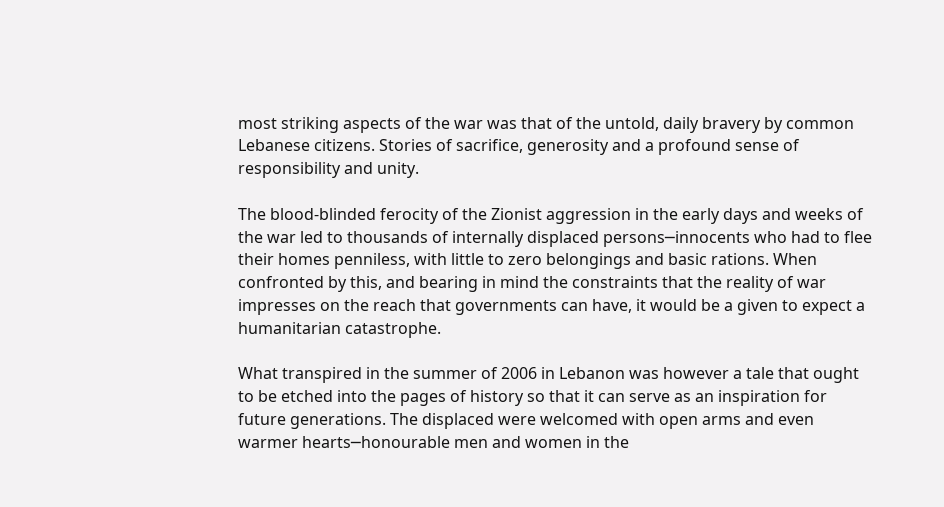most striking aspects of the war was that of the untold, daily bravery by common Lebanese citizens. Stories of sacrifice, generosity and a profound sense of responsibility and unity.

The blood-blinded ferocity of the Zionist aggression in the early days and weeks of the war led to thousands of internally displaced persons─innocents who had to flee their homes penniless, with little to zero belongings and basic rations. When confronted by this, and bearing in mind the constraints that the reality of war impresses on the reach that governments can have, it would be a given to expect a humanitarian catastrophe.

What transpired in the summer of 2006 in Lebanon was however a tale that ought to be etched into the pages of history so that it can serve as an inspiration for future generations. The displaced were welcomed with open arms and even warmer hearts─honourable men and women in the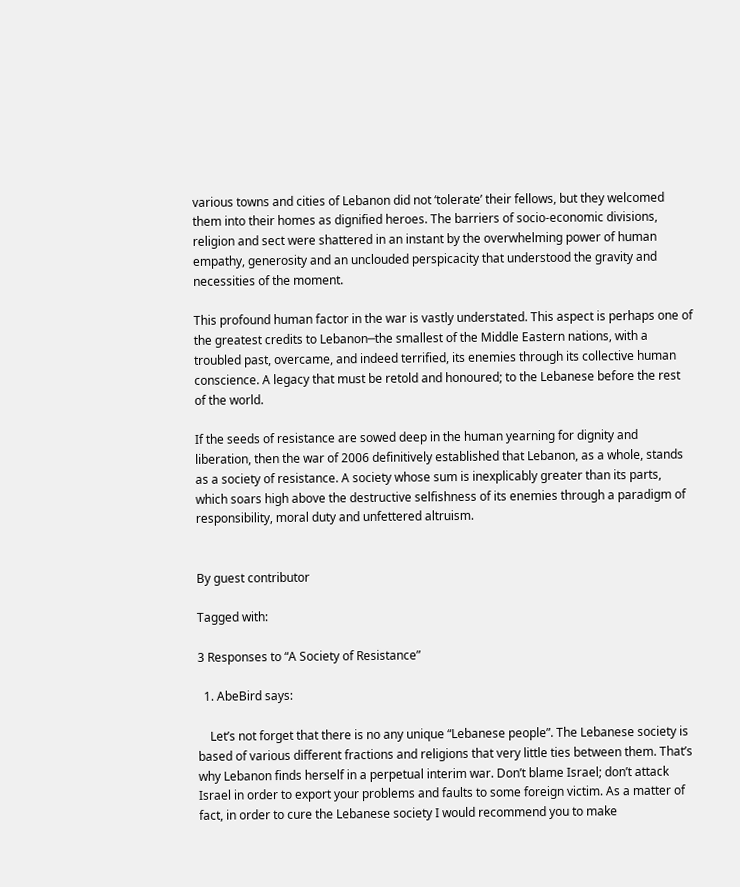various towns and cities of Lebanon did not ‘tolerate’ their fellows, but they welcomed them into their homes as dignified heroes. The barriers of socio-economic divisions, religion and sect were shattered in an instant by the overwhelming power of human empathy, generosity and an unclouded perspicacity that understood the gravity and necessities of the moment.

This profound human factor in the war is vastly understated. This aspect is perhaps one of the greatest credits to Lebanon─the smallest of the Middle Eastern nations, with a troubled past, overcame, and indeed terrified, its enemies through its collective human conscience. A legacy that must be retold and honoured; to the Lebanese before the rest of the world.

If the seeds of resistance are sowed deep in the human yearning for dignity and liberation, then the war of 2006 definitively established that Lebanon, as a whole, stands as a society of resistance. A society whose sum is inexplicably greater than its parts, which soars high above the destructive selfishness of its enemies through a paradigm of responsibility, moral duty and unfettered altruism.


By guest contributor

Tagged with:

3 Responses to “A Society of Resistance”

  1. AbeBird says:

    Let’s not forget that there is no any unique “Lebanese people”. The Lebanese society is based of various different fractions and religions that very little ties between them. That’s why Lebanon finds herself in a perpetual interim war. Don’t blame Israel; don’t attack Israel in order to export your problems and faults to some foreign victim. As a matter of fact, in order to cure the Lebanese society I would recommend you to make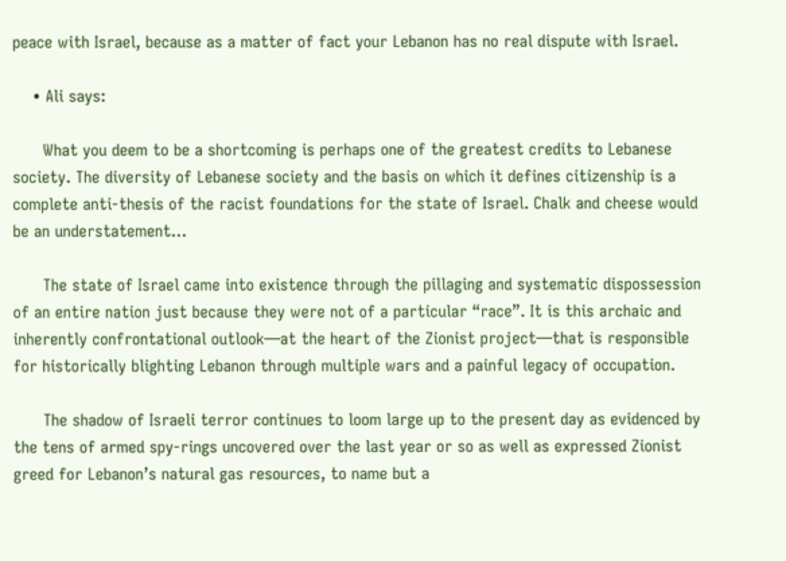peace with Israel, because as a matter of fact your Lebanon has no real dispute with Israel.

    • Ali says:

      What you deem to be a shortcoming is perhaps one of the greatest credits to Lebanese society. The diversity of Lebanese society and the basis on which it defines citizenship is a complete anti-thesis of the racist foundations for the state of Israel. Chalk and cheese would be an understatement…

      The state of Israel came into existence through the pillaging and systematic dispossession of an entire nation just because they were not of a particular “race”. It is this archaic and inherently confrontational outlook—at the heart of the Zionist project—that is responsible for historically blighting Lebanon through multiple wars and a painful legacy of occupation.

      The shadow of Israeli terror continues to loom large up to the present day as evidenced by the tens of armed spy-rings uncovered over the last year or so as well as expressed Zionist greed for Lebanon’s natural gas resources, to name but a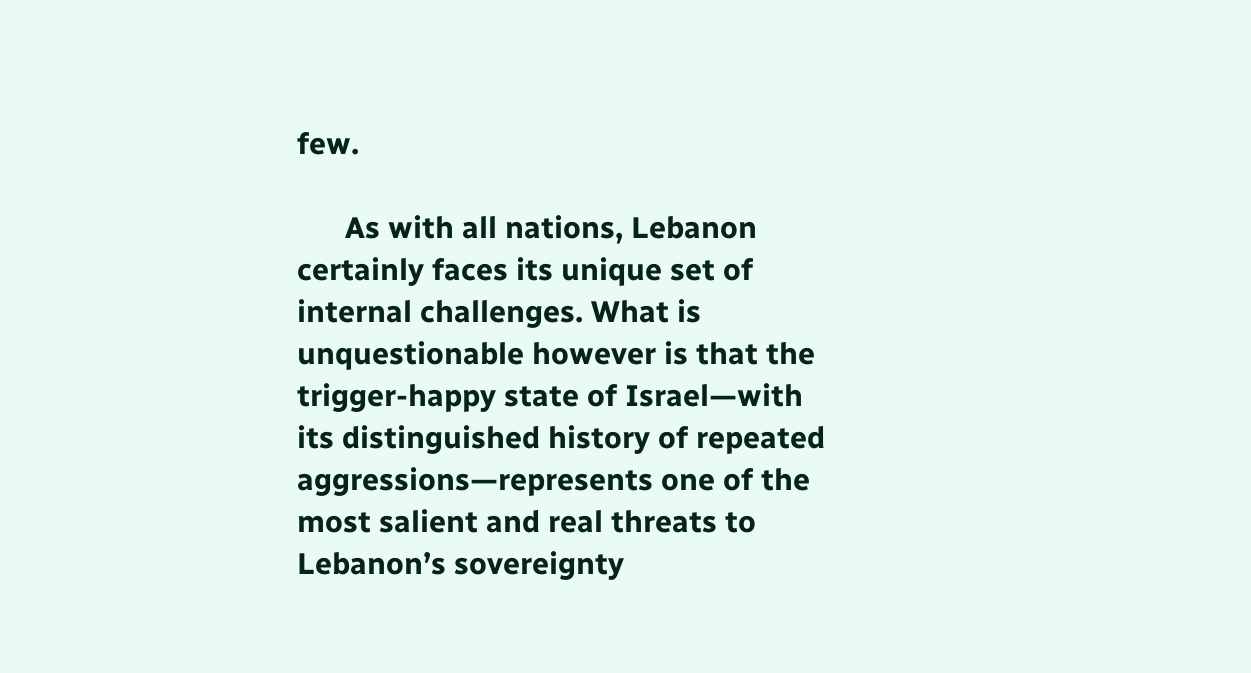few.

      As with all nations, Lebanon certainly faces its unique set of internal challenges. What is unquestionable however is that the trigger-happy state of Israel—with its distinguished history of repeated aggressions—represents one of the most salient and real threats to Lebanon’s sovereignty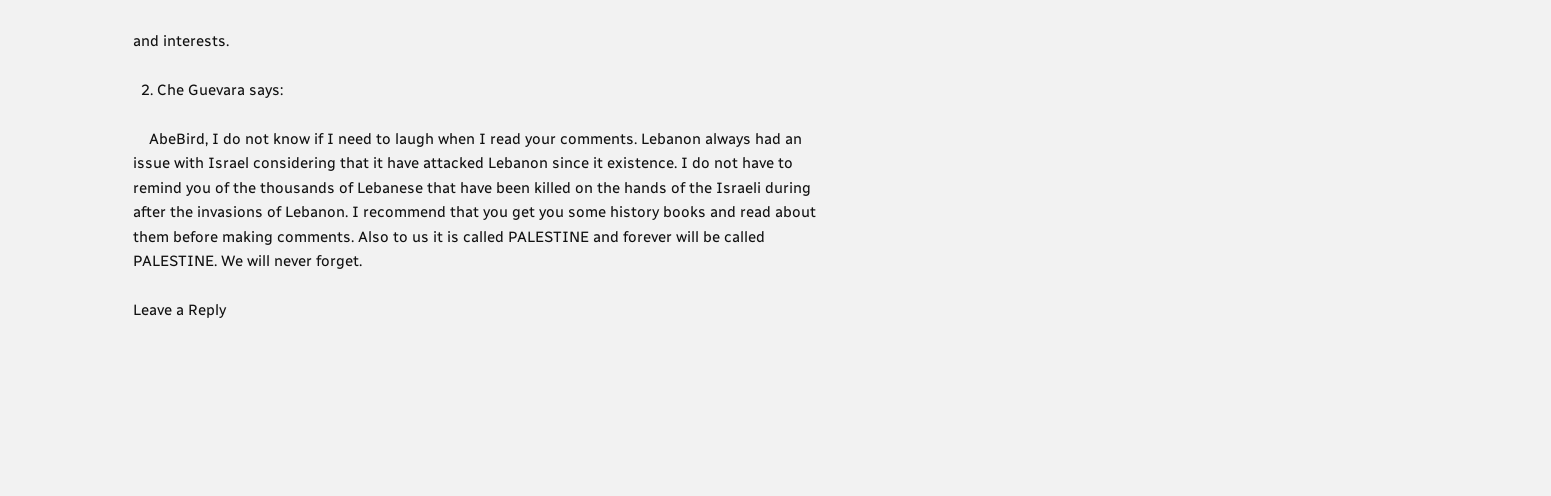and interests.

  2. Che Guevara says:

    AbeBird, I do not know if I need to laugh when I read your comments. Lebanon always had an issue with Israel considering that it have attacked Lebanon since it existence. I do not have to remind you of the thousands of Lebanese that have been killed on the hands of the Israeli during after the invasions of Lebanon. I recommend that you get you some history books and read about them before making comments. Also to us it is called PALESTINE and forever will be called PALESTINE. We will never forget.

Leave a Reply